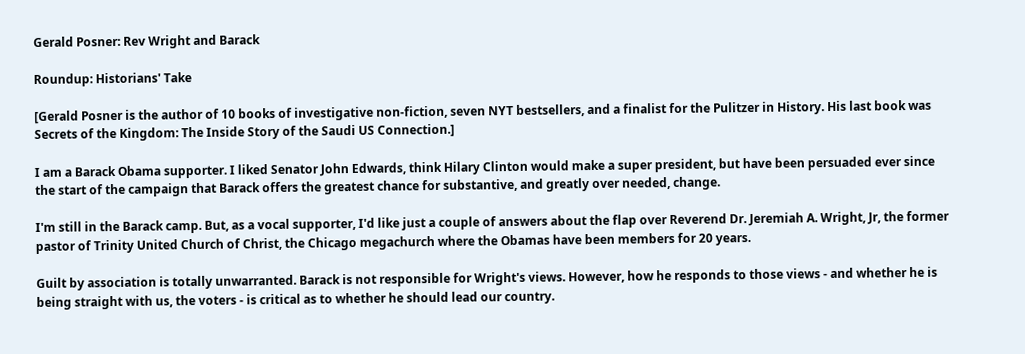Gerald Posner: Rev Wright and Barack

Roundup: Historians' Take

[Gerald Posner is the author of 10 books of investigative non-fiction, seven NYT bestsellers, and a finalist for the Pulitzer in History. His last book was Secrets of the Kingdom: The Inside Story of the Saudi US Connection.]

I am a Barack Obama supporter. I liked Senator John Edwards, think Hilary Clinton would make a super president, but have been persuaded ever since the start of the campaign that Barack offers the greatest chance for substantive, and greatly over needed, change.

I'm still in the Barack camp. But, as a vocal supporter, I'd like just a couple of answers about the flap over Reverend Dr. Jeremiah A. Wright, Jr, the former pastor of Trinity United Church of Christ, the Chicago megachurch where the Obamas have been members for 20 years.

Guilt by association is totally unwarranted. Barack is not responsible for Wright's views. However, how he responds to those views - and whether he is being straight with us, the voters - is critical as to whether he should lead our country.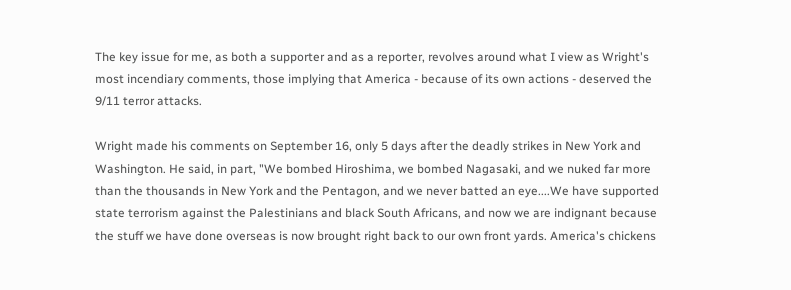The key issue for me, as both a supporter and as a reporter, revolves around what I view as Wright's most incendiary comments, those implying that America - because of its own actions - deserved the 9/11 terror attacks.

Wright made his comments on September 16, only 5 days after the deadly strikes in New York and Washington. He said, in part, "We bombed Hiroshima, we bombed Nagasaki, and we nuked far more than the thousands in New York and the Pentagon, and we never batted an eye....We have supported state terrorism against the Palestinians and black South Africans, and now we are indignant because the stuff we have done overseas is now brought right back to our own front yards. America's chickens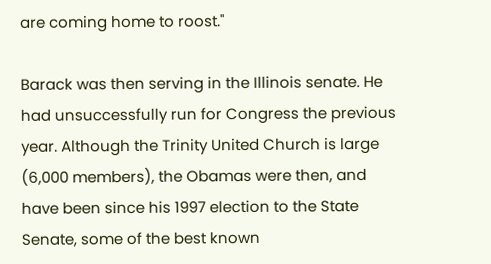are coming home to roost."

Barack was then serving in the Illinois senate. He had unsuccessfully run for Congress the previous year. Although the Trinity United Church is large (6,000 members), the Obamas were then, and have been since his 1997 election to the State Senate, some of the best known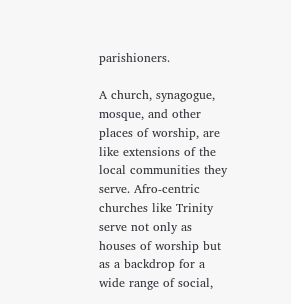parishioners.

A church, synagogue, mosque, and other places of worship, are like extensions of the local communities they serve. Afro-centric churches like Trinity serve not only as houses of worship but as a backdrop for a wide range of social,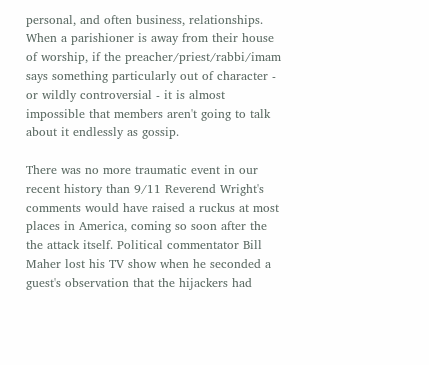personal, and often business, relationships. When a parishioner is away from their house of worship, if the preacher/priest/rabbi/imam says something particularly out of character - or wildly controversial - it is almost impossible that members aren't going to talk about it endlessly as gossip.

There was no more traumatic event in our recent history than 9/11 Reverend Wright's comments would have raised a ruckus at most places in America, coming so soon after the the attack itself. Political commentator Bill Maher lost his TV show when he seconded a guest's observation that the hijackers had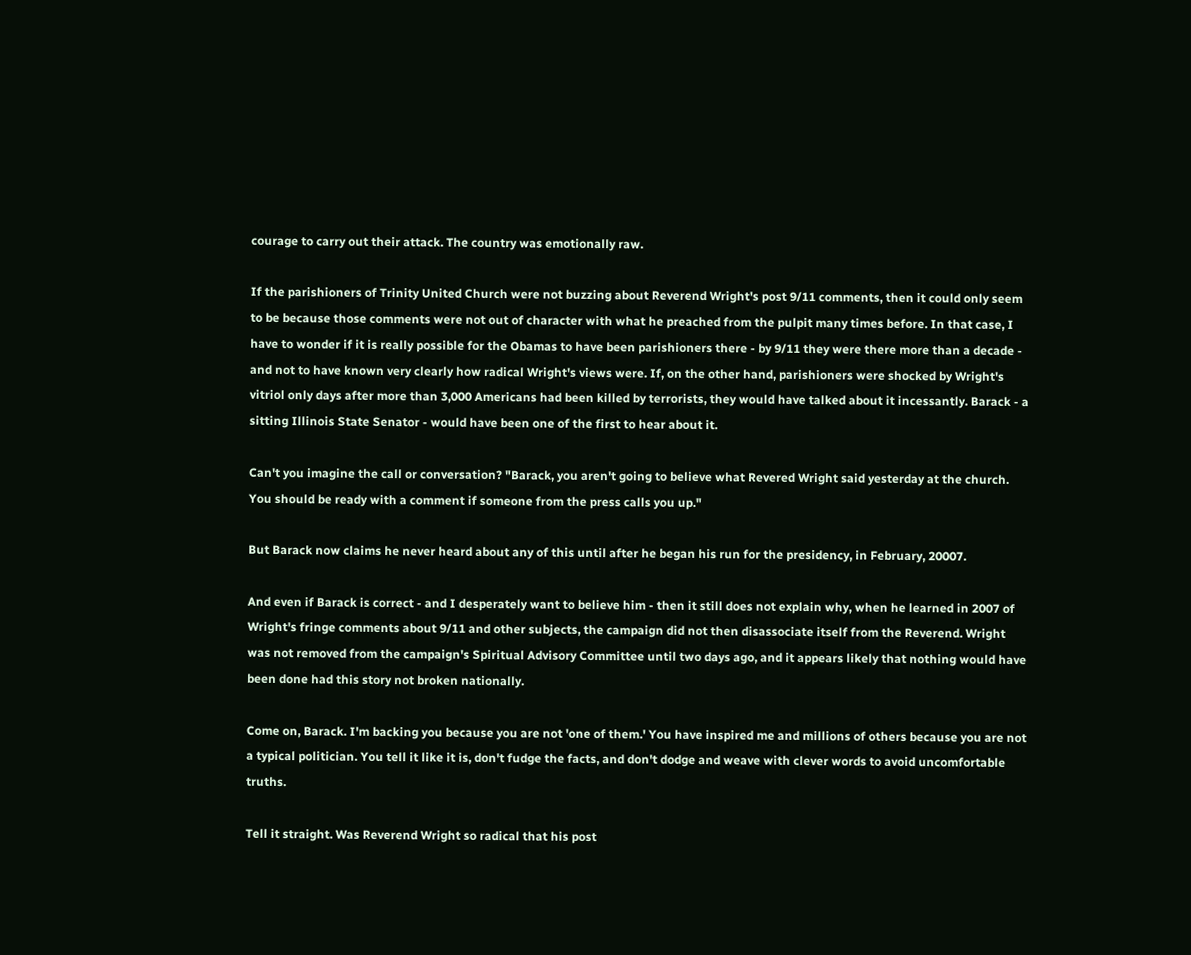courage to carry out their attack. The country was emotionally raw.

If the parishioners of Trinity United Church were not buzzing about Reverend Wright's post 9/11 comments, then it could only seem to be because those comments were not out of character with what he preached from the pulpit many times before. In that case, I have to wonder if it is really possible for the Obamas to have been parishioners there - by 9/11 they were there more than a decade - and not to have known very clearly how radical Wright's views were. If, on the other hand, parishioners were shocked by Wright's vitriol only days after more than 3,000 Americans had been killed by terrorists, they would have talked about it incessantly. Barack - a sitting Illinois State Senator - would have been one of the first to hear about it.

Can't you imagine the call or conversation? "Barack, you aren't going to believe what Revered Wright said yesterday at the church. You should be ready with a comment if someone from the press calls you up."

But Barack now claims he never heard about any of this until after he began his run for the presidency, in February, 20007.

And even if Barack is correct - and I desperately want to believe him - then it still does not explain why, when he learned in 2007 of Wright's fringe comments about 9/11 and other subjects, the campaign did not then disassociate itself from the Reverend. Wright was not removed from the campaign's Spiritual Advisory Committee until two days ago, and it appears likely that nothing would have been done had this story not broken nationally.

Come on, Barack. I'm backing you because you are not 'one of them.' You have inspired me and millions of others because you are not a typical politician. You tell it like it is, don't fudge the facts, and don't dodge and weave with clever words to avoid uncomfortable truths.

Tell it straight. Was Reverend Wright so radical that his post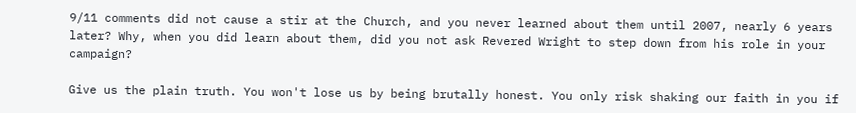9/11 comments did not cause a stir at the Church, and you never learned about them until 2007, nearly 6 years later? Why, when you did learn about them, did you not ask Revered Wright to step down from his role in your campaign?

Give us the plain truth. You won't lose us by being brutally honest. You only risk shaking our faith in you if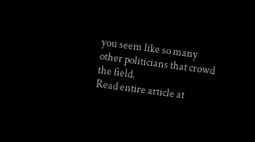you seem like so many other politicians that crowd the field.
Read entire article at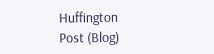Huffington Post (Blog)